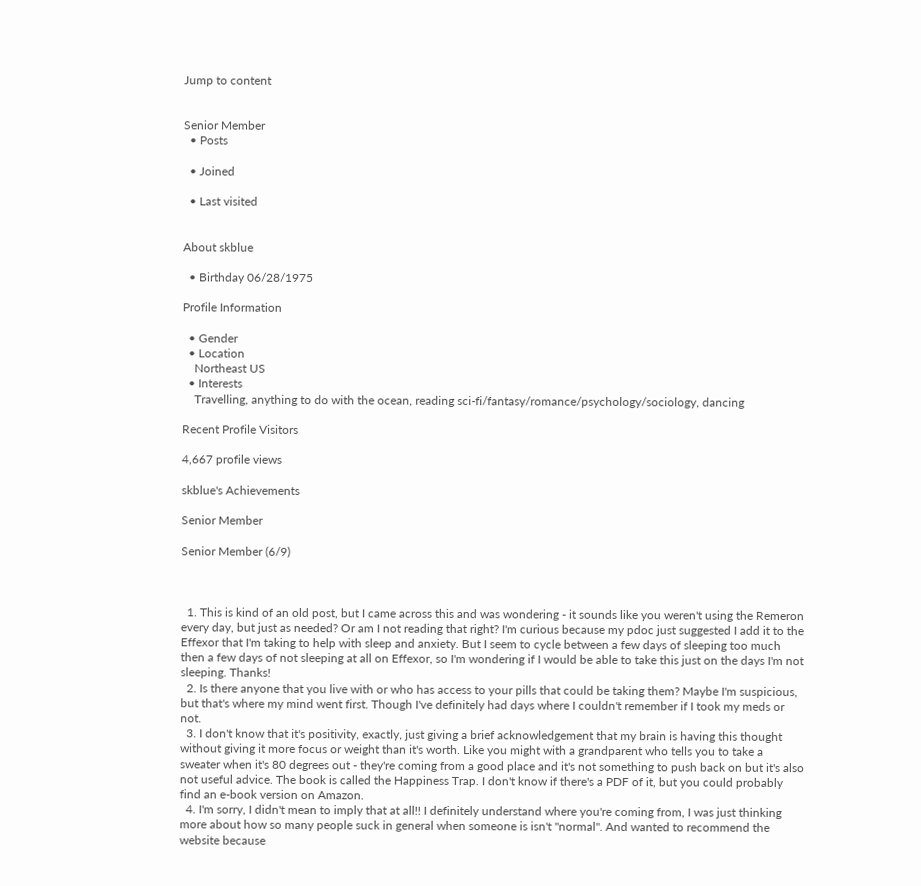Jump to content


Senior Member
  • Posts

  • Joined

  • Last visited


About skblue

  • Birthday 06/28/1975

Profile Information

  • Gender
  • Location
    Northeast US
  • Interests
    Travelling, anything to do with the ocean, reading sci-fi/fantasy/romance/psychology/sociology, dancing

Recent Profile Visitors

4,667 profile views

skblue's Achievements

Senior Member

Senior Member (6/9)



  1. This is kind of an old post, but I came across this and was wondering - it sounds like you weren't using the Remeron every day, but just as needed? Or am I not reading that right? I'm curious because my pdoc just suggested I add it to the Effexor that I'm taking to help with sleep and anxiety. But I seem to cycle between a few days of sleeping too much then a few days of not sleeping at all on Effexor, so I'm wondering if I would be able to take this just on the days I'm not sleeping. Thanks!
  2. Is there anyone that you live with or who has access to your pills that could be taking them? Maybe I'm suspicious, but that's where my mind went first. Though I've definitely had days where I couldn't remember if I took my meds or not.
  3. I don't know that it's positivity, exactly, just giving a brief acknowledgement that my brain is having this thought without giving it more focus or weight than it's worth. Like you might with a grandparent who tells you to take a sweater when it's 80 degrees out - they're coming from a good place and it's not something to push back on but it's also not useful advice. The book is called the Happiness Trap. I don't know if there's a PDF of it, but you could probably find an e-book version on Amazon.
  4. I'm sorry, I didn't mean to imply that at all!! I definitely understand where you're coming from, I was just thinking more about how so many people suck in general when someone is isn't "normal". And wanted to recommend the website because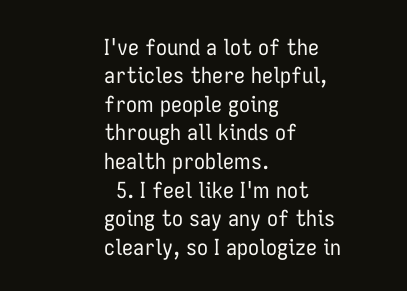I've found a lot of the articles there helpful, from people going through all kinds of health problems.
  5. I feel like I'm not going to say any of this clearly, so I apologize in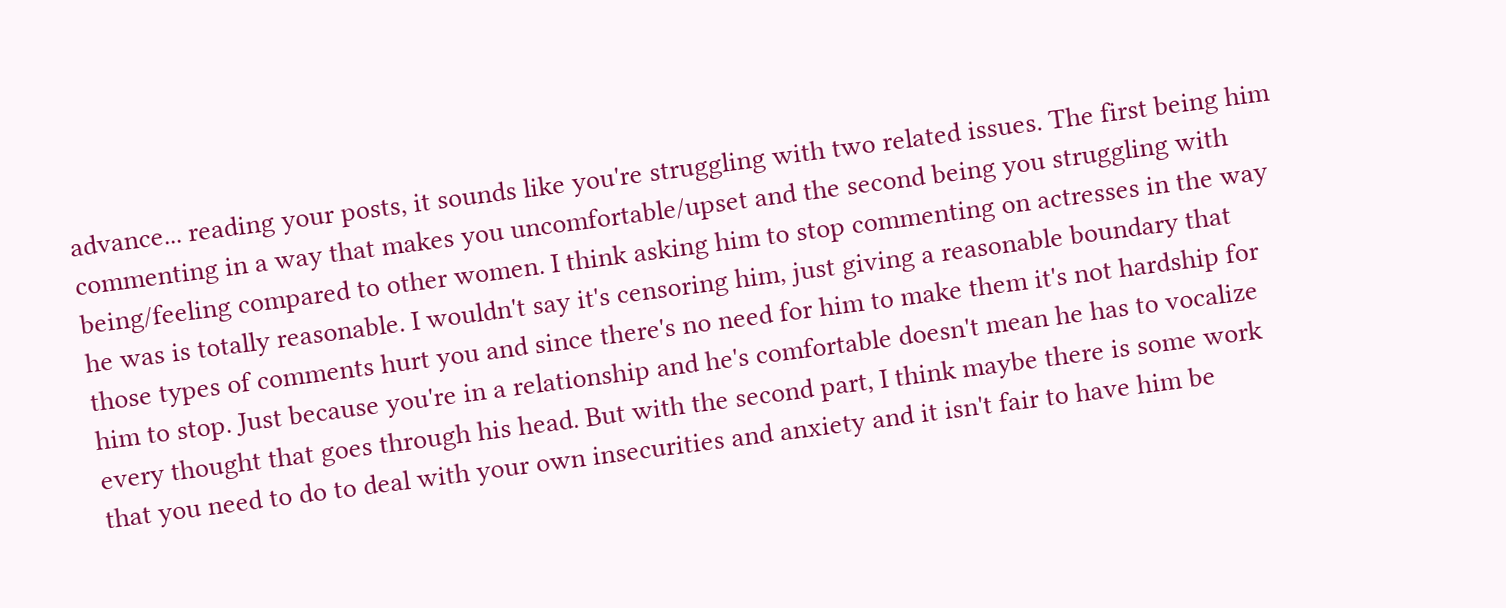advance... reading your posts, it sounds like you're struggling with two related issues. The first being him commenting in a way that makes you uncomfortable/upset and the second being you struggling with being/feeling compared to other women. I think asking him to stop commenting on actresses in the way he was is totally reasonable. I wouldn't say it's censoring him, just giving a reasonable boundary that those types of comments hurt you and since there's no need for him to make them it's not hardship for him to stop. Just because you're in a relationship and he's comfortable doesn't mean he has to vocalize every thought that goes through his head. But with the second part, I think maybe there is some work that you need to do to deal with your own insecurities and anxiety and it isn't fair to have him be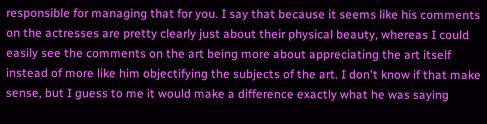responsible for managing that for you. I say that because it seems like his comments on the actresses are pretty clearly just about their physical beauty, whereas I could easily see the comments on the art being more about appreciating the art itself instead of more like him objectifying the subjects of the art. I don't know if that make sense, but I guess to me it would make a difference exactly what he was saying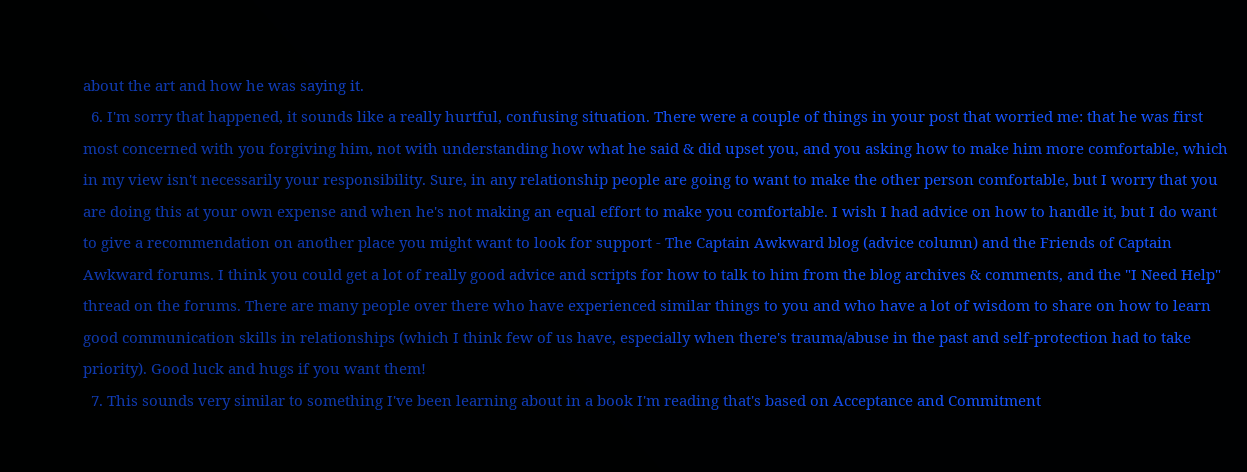about the art and how he was saying it.
  6. I'm sorry that happened, it sounds like a really hurtful, confusing situation. There were a couple of things in your post that worried me: that he was first most concerned with you forgiving him, not with understanding how what he said & did upset you, and you asking how to make him more comfortable, which in my view isn't necessarily your responsibility. Sure, in any relationship people are going to want to make the other person comfortable, but I worry that you are doing this at your own expense and when he's not making an equal effort to make you comfortable. I wish I had advice on how to handle it, but I do want to give a recommendation on another place you might want to look for support - The Captain Awkward blog (advice column) and the Friends of Captain Awkward forums. I think you could get a lot of really good advice and scripts for how to talk to him from the blog archives & comments, and the "I Need Help" thread on the forums. There are many people over there who have experienced similar things to you and who have a lot of wisdom to share on how to learn good communication skills in relationships (which I think few of us have, especially when there's trauma/abuse in the past and self-protection had to take priority). Good luck and hugs if you want them!
  7. This sounds very similar to something I've been learning about in a book I'm reading that's based on Acceptance and Commitment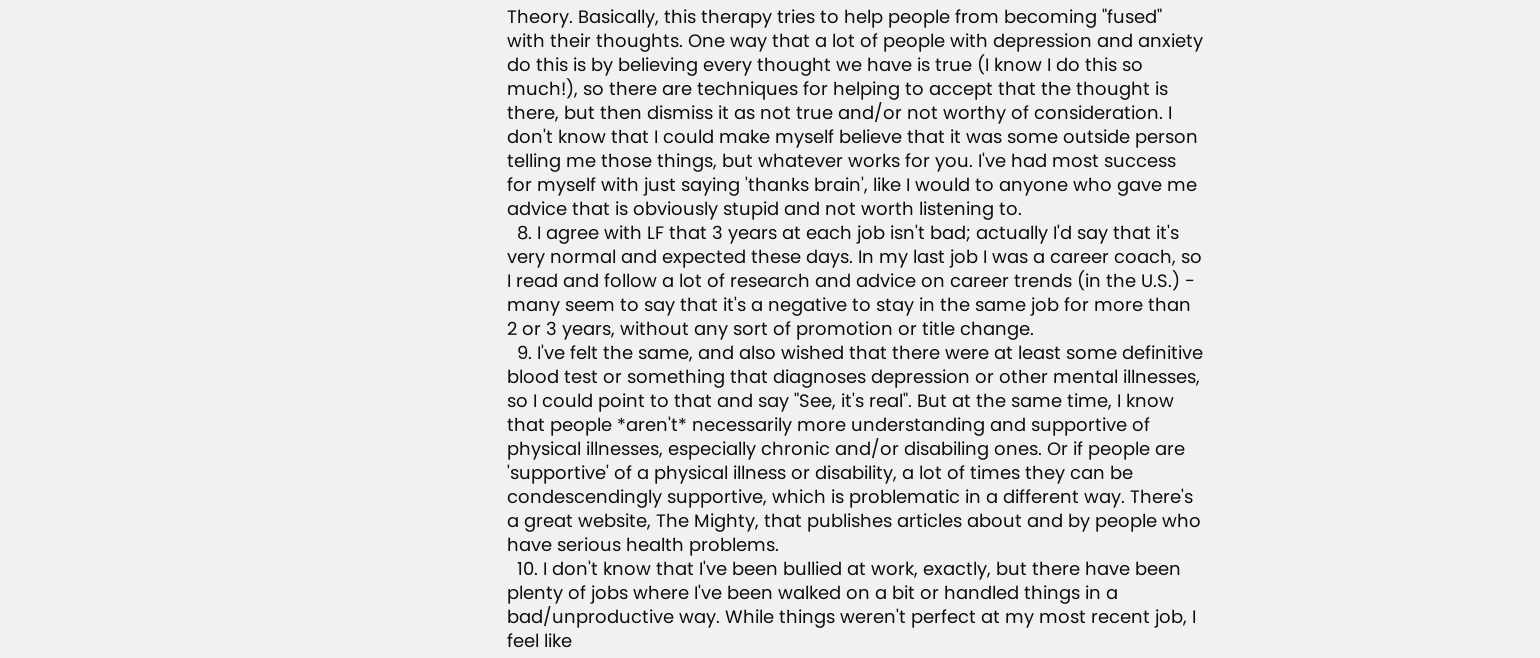Theory. Basically, this therapy tries to help people from becoming "fused" with their thoughts. One way that a lot of people with depression and anxiety do this is by believing every thought we have is true (I know I do this so much!), so there are techniques for helping to accept that the thought is there, but then dismiss it as not true and/or not worthy of consideration. I don't know that I could make myself believe that it was some outside person telling me those things, but whatever works for you. I've had most success for myself with just saying 'thanks brain', like I would to anyone who gave me advice that is obviously stupid and not worth listening to.
  8. I agree with LF that 3 years at each job isn't bad; actually I'd say that it's very normal and expected these days. In my last job I was a career coach, so I read and follow a lot of research and advice on career trends (in the U.S.) - many seem to say that it's a negative to stay in the same job for more than 2 or 3 years, without any sort of promotion or title change.
  9. I've felt the same, and also wished that there were at least some definitive blood test or something that diagnoses depression or other mental illnesses, so I could point to that and say "See, it's real". But at the same time, I know that people *aren't* necessarily more understanding and supportive of physical illnesses, especially chronic and/or disabiling ones. Or if people are 'supportive' of a physical illness or disability, a lot of times they can be condescendingly supportive, which is problematic in a different way. There's a great website, The Mighty, that publishes articles about and by people who have serious health problems.
  10. I don't know that I've been bullied at work, exactly, but there have been plenty of jobs where I've been walked on a bit or handled things in a bad/unproductive way. While things weren't perfect at my most recent job, I feel like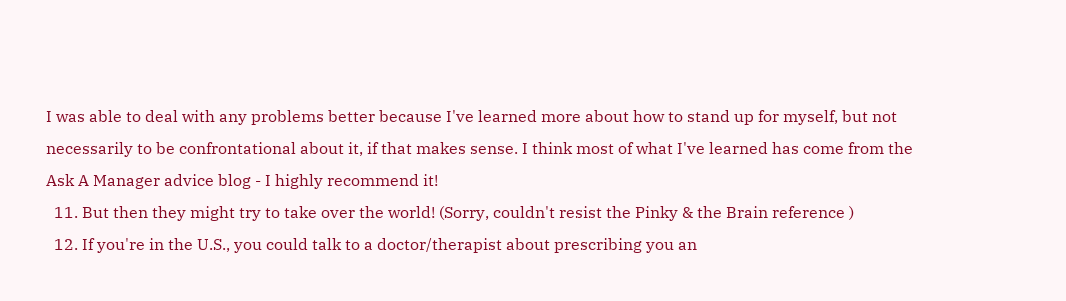I was able to deal with any problems better because I've learned more about how to stand up for myself, but not necessarily to be confrontational about it, if that makes sense. I think most of what I've learned has come from the Ask A Manager advice blog - I highly recommend it!
  11. But then they might try to take over the world! (Sorry, couldn't resist the Pinky & the Brain reference )
  12. If you're in the U.S., you could talk to a doctor/therapist about prescribing you an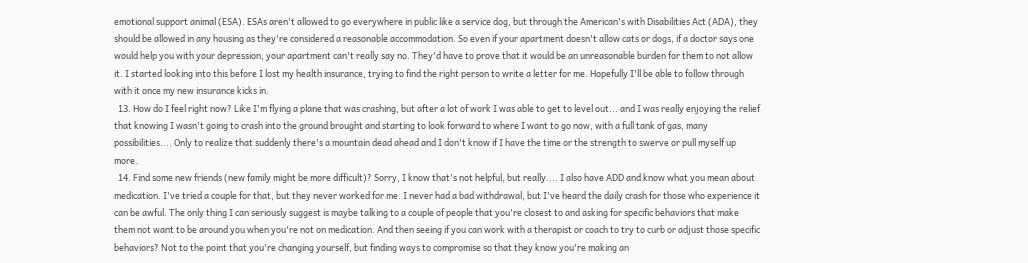emotional support animal (ESA). ESAs aren't allowed to go everywhere in public like a service dog, but through the American's with Disabilities Act (ADA), they should be allowed in any housing as they're considered a reasonable accommodation. So even if your apartment doesn't allow cats or dogs, if a doctor says one would help you with your depression, your apartment can't really say no. They'd have to prove that it would be an unreasonable burden for them to not allow it. I started looking into this before I lost my health insurance, trying to find the right person to write a letter for me. Hopefully I'll be able to follow through with it once my new insurance kicks in.
  13. How do I feel right now? Like I'm flying a plane that was crashing, but after a lot of work I was able to get to level out... and I was really enjoying the relief that knowing I wasn't going to crash into the ground brought and starting to look forward to where I want to go now, with a full tank of gas, many possibilities.... Only to realize that suddenly there's a mountain dead ahead and I don't know if I have the time or the strength to swerve or pull myself up more.
  14. Find some new friends (new family might be more difficult)? Sorry, I know that's not helpful, but really.... I also have ADD and know what you mean about medication. I've tried a couple for that, but they never worked for me. I never had a bad withdrawal, but I've heard the daily crash for those who experience it can be awful. The only thing I can seriously suggest is maybe talking to a couple of people that you're closest to and asking for specific behaviors that make them not want to be around you when you're not on medication. And then seeing if you can work with a therapist or coach to try to curb or adjust those specific behaviors? Not to the point that you're changing yourself, but finding ways to compromise so that they know you're making an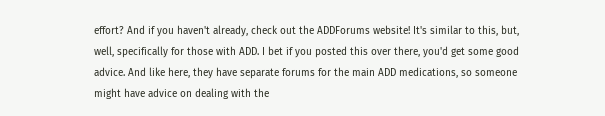effort? And if you haven't already, check out the ADDForums website! It's similar to this, but, well, specifically for those with ADD. I bet if you posted this over there, you'd get some good advice. And like here, they have separate forums for the main ADD medications, so someone might have advice on dealing with the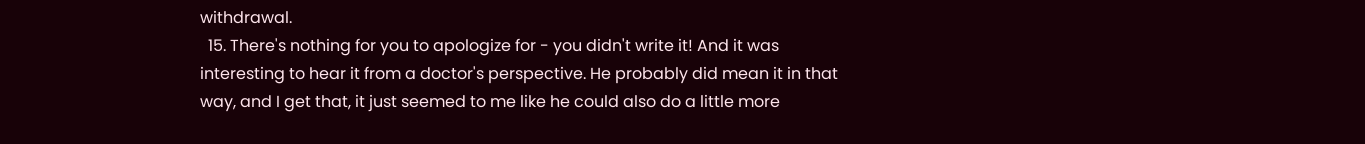withdrawal.
  15. There's nothing for you to apologize for - you didn't write it! And it was interesting to hear it from a doctor's perspective. He probably did mean it in that way, and I get that, it just seemed to me like he could also do a little more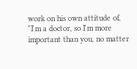work on his own attitude of, "I'm a doctor, so I'm more important than you, no matter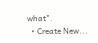what".
  • Create New...